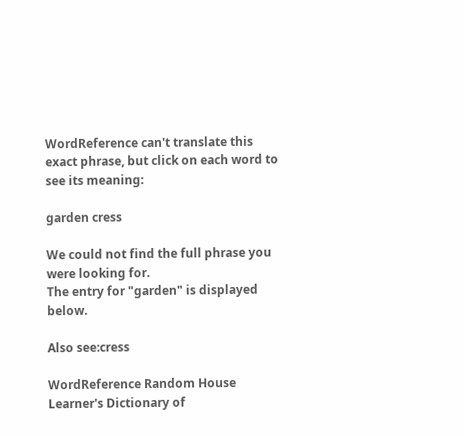WordReference can't translate this exact phrase, but click on each word to see its meaning:

garden cress

We could not find the full phrase you were looking for.
The entry for "garden" is displayed below.

Also see:cress

WordReference Random House Learner's Dictionary of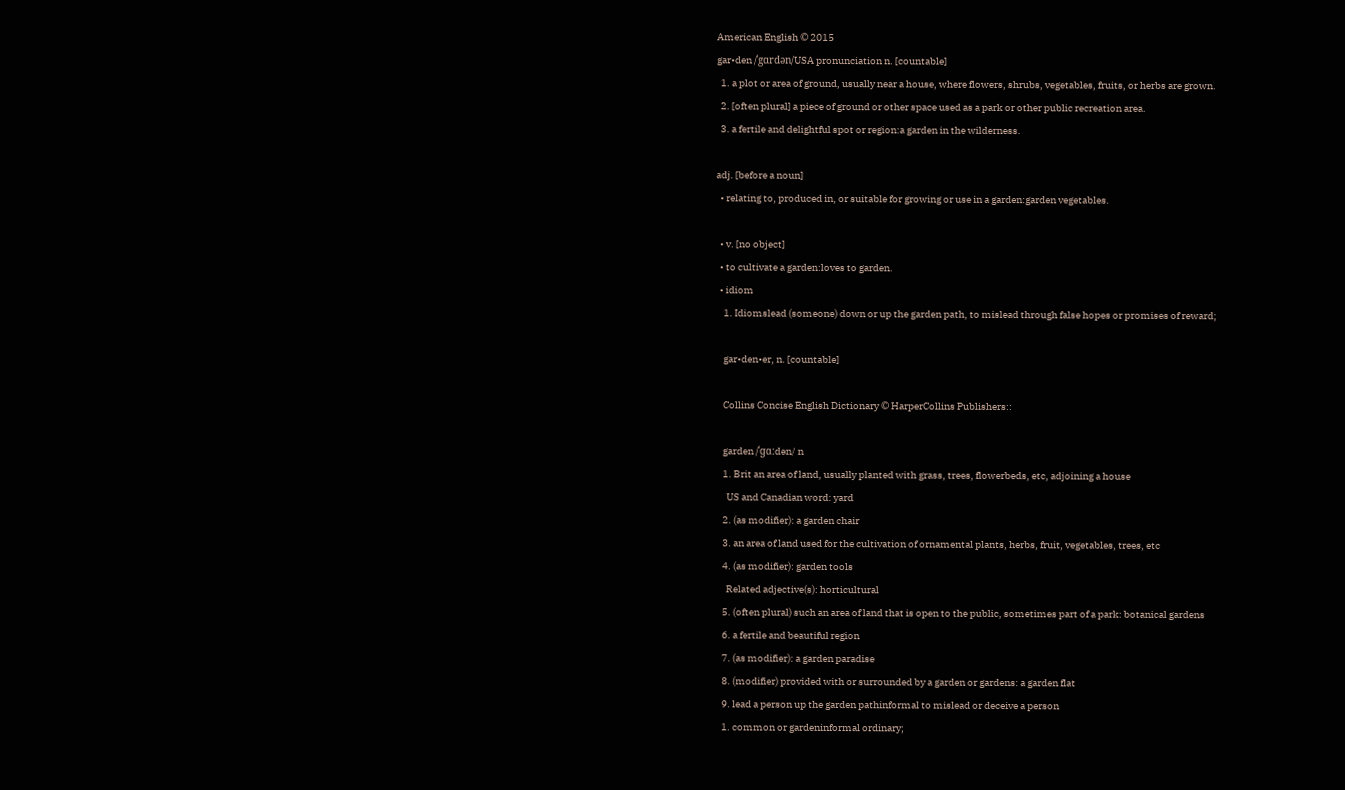American English © 2015
gar•den /ˈgɑrdən/USA pronunciation n. [countable]
  1. a plot or area of ground, usually near a house, where flowers, shrubs, vegetables, fruits, or herbs are grown.
  2. [often plural] a piece of ground or other space used as a park or other public recreation area.
  3. a fertile and delightful spot or region:a garden in the wilderness.

adj. [before a noun]
  • relating to, produced in, or suitable for growing or use in a garden:garden vegetables.

  • v. [no object]
  • to cultivate a garden:loves to garden.
  • idiom
    1. Idiomslead (someone) down or up the garden path, to mislead through false hopes or promises of reward;

    gar•den•er, n. [countable]

    Collins Concise English Dictionary © HarperCollins Publishers::

    garden /ˈɡɑːdən/ n
    1. Brit an area of land, usually planted with grass, trees, flowerbeds, etc, adjoining a house
      US and Canadian word: yard
    2. (as modifier): a garden chair
    3. an area of land used for the cultivation of ornamental plants, herbs, fruit, vegetables, trees, etc
    4. (as modifier): garden tools
      Related adjective(s): horticultural
    5. (often plural) such an area of land that is open to the public, sometimes part of a park: botanical gardens
    6. a fertile and beautiful region
    7. (as modifier): a garden paradise
    8. (modifier) provided with or surrounded by a garden or gardens: a garden flat
    9. lead a person up the garden pathinformal to mislead or deceive a person
    1. common or gardeninformal ordinary;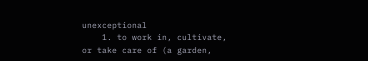unexceptional
    1. to work in, cultivate, or take care of (a garden,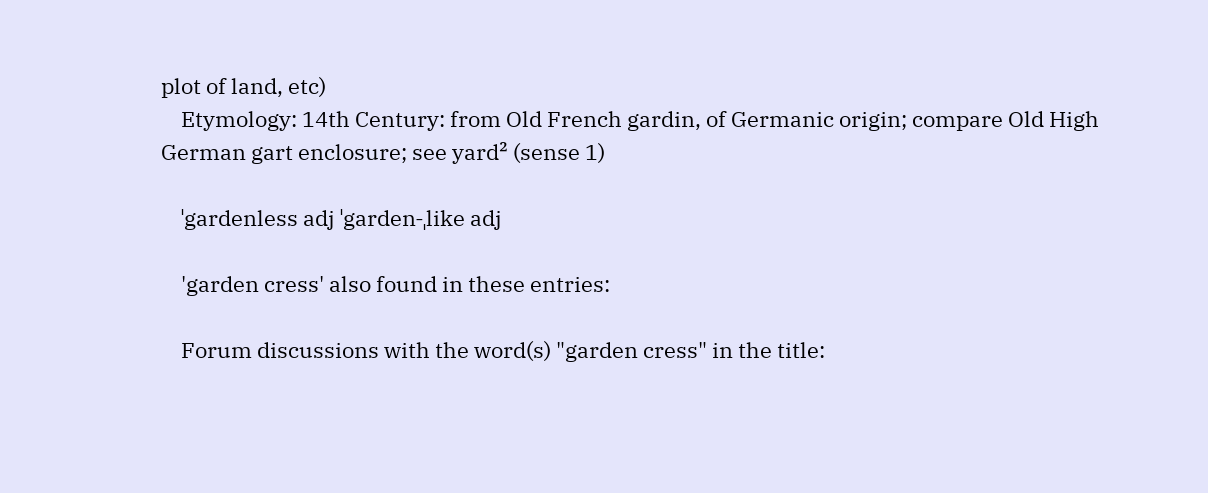plot of land, etc)
    Etymology: 14th Century: from Old French gardin, of Germanic origin; compare Old High German gart enclosure; see yard² (sense 1)

    ˈgardenless adj ˈgarden-ˌlike adj

    'garden cress' also found in these entries:

    Forum discussions with the word(s) "garden cress" in the title: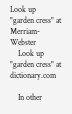Look up "garden cress" at Merriam-Webster
    Look up "garden cress" at dictionary.com

    In other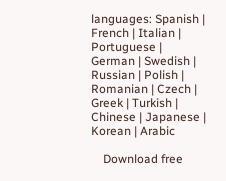languages: Spanish | French | Italian | Portuguese | German | Swedish | Russian | Polish | Romanian | Czech | Greek | Turkish | Chinese | Japanese | Korean | Arabic

    Download free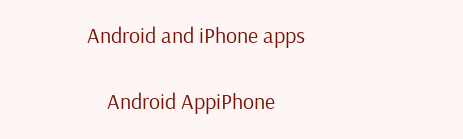Android and iPhone apps

    Android AppiPhone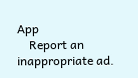App
    Report an inappropriate ad.